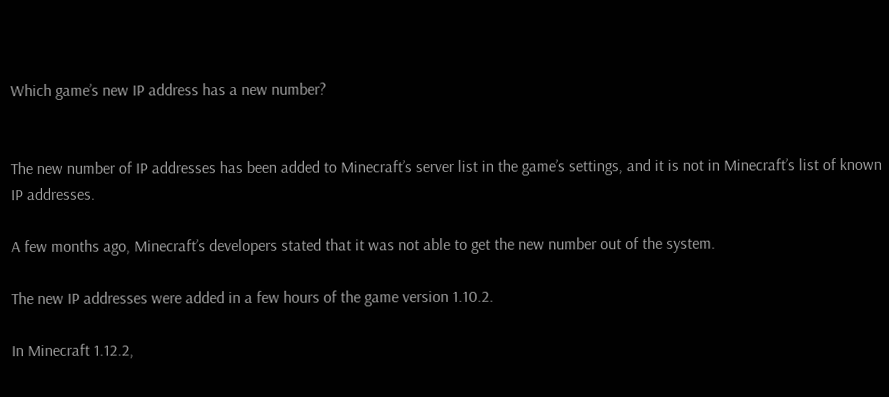Which game’s new IP address has a new number?


The new number of IP addresses has been added to Minecraft’s server list in the game’s settings, and it is not in Minecraft’s list of known IP addresses.

A few months ago, Minecraft’s developers stated that it was not able to get the new number out of the system.

The new IP addresses were added in a few hours of the game version 1.10.2.

In Minecraft 1.12.2,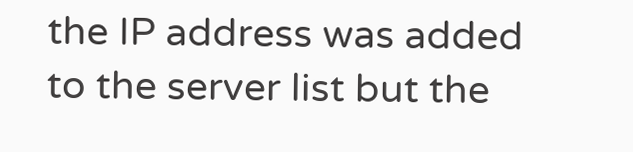the IP address was added to the server list but the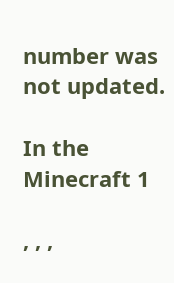number was not updated.

In the Minecraft 1

, , ,